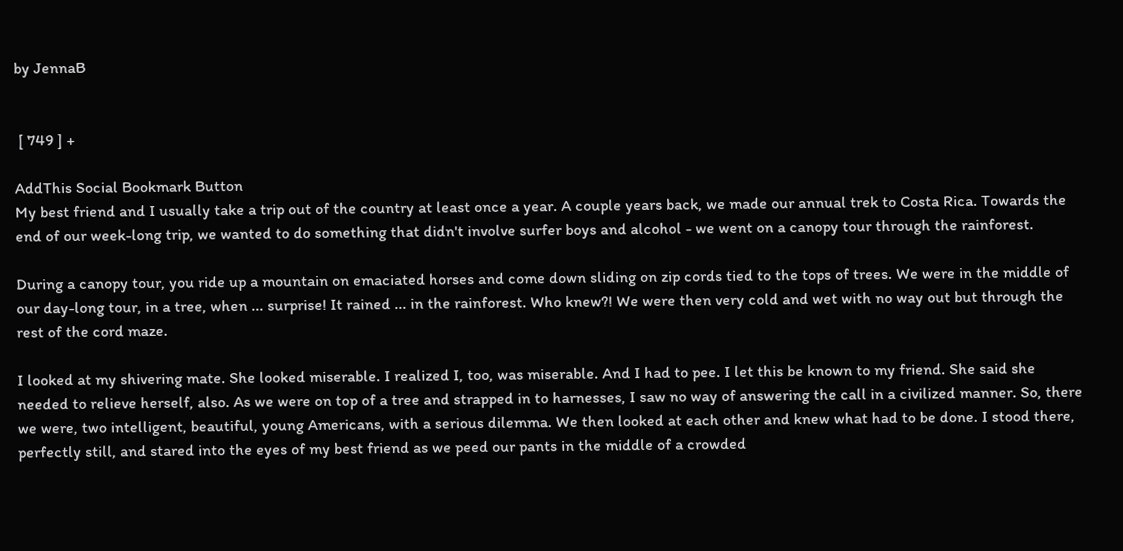by JennaB


 [ 749 ] +

AddThis Social Bookmark Button
My best friend and I usually take a trip out of the country at least once a year. A couple years back, we made our annual trek to Costa Rica. Towards the end of our week-long trip, we wanted to do something that didn't involve surfer boys and alcohol - we went on a canopy tour through the rainforest.

During a canopy tour, you ride up a mountain on emaciated horses and come down sliding on zip cords tied to the tops of trees. We were in the middle of our day-long tour, in a tree, when ... surprise! It rained ... in the rainforest. Who knew?! We were then very cold and wet with no way out but through the rest of the cord maze.

I looked at my shivering mate. She looked miserable. I realized I, too, was miserable. And I had to pee. I let this be known to my friend. She said she needed to relieve herself, also. As we were on top of a tree and strapped in to harnesses, I saw no way of answering the call in a civilized manner. So, there we were, two intelligent, beautiful, young Americans, with a serious dilemma. We then looked at each other and knew what had to be done. I stood there, perfectly still, and stared into the eyes of my best friend as we peed our pants in the middle of a crowded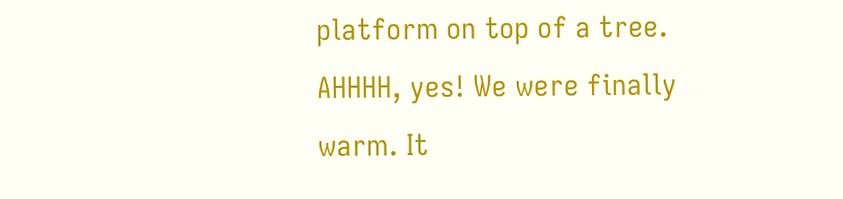platform on top of a tree. AHHHH, yes! We were finally warm. It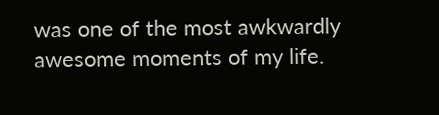was one of the most awkwardly awesome moments of my life.